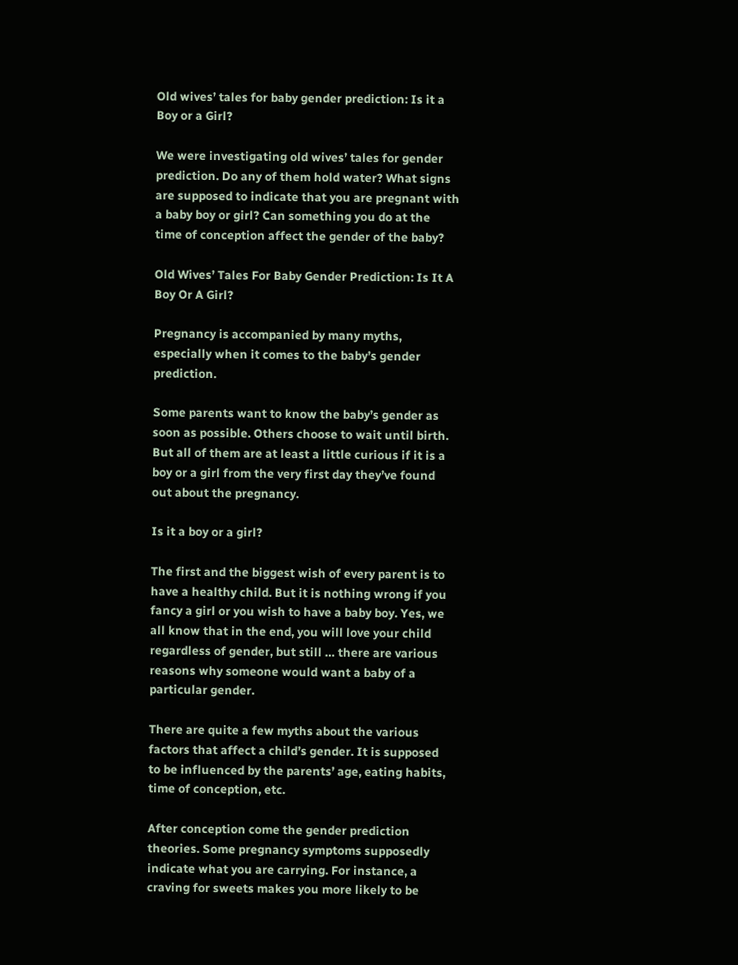Old wives’ tales for baby gender prediction: Is it a Boy or a Girl?

We were investigating old wives’ tales for gender prediction. Do any of them hold water? What signs are supposed to indicate that you are pregnant with a baby boy or girl? Can something you do at the time of conception affect the gender of the baby?

Old Wives’ Tales For Baby Gender Prediction: Is It A Boy Or A Girl?

Pregnancy is accompanied by many myths, especially when it comes to the baby’s gender prediction.

Some parents want to know the baby’s gender as soon as possible. Others choose to wait until birth. But all of them are at least a little curious if it is a boy or a girl from the very first day they’ve found out about the pregnancy.

Is it a boy or a girl?

The first and the biggest wish of every parent is to have a healthy child. But it is nothing wrong if you fancy a girl or you wish to have a baby boy. Yes, we all know that in the end, you will love your child regardless of gender, but still … there are various reasons why someone would want a baby of a particular gender.

There are quite a few myths about the various factors that affect a child’s gender. It is supposed to be influenced by the parents’ age, eating habits, time of conception, etc.

After conception come the gender prediction theories. Some pregnancy symptoms supposedly indicate what you are carrying. For instance, a craving for sweets makes you more likely to be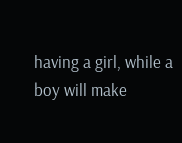having a girl, while a boy will make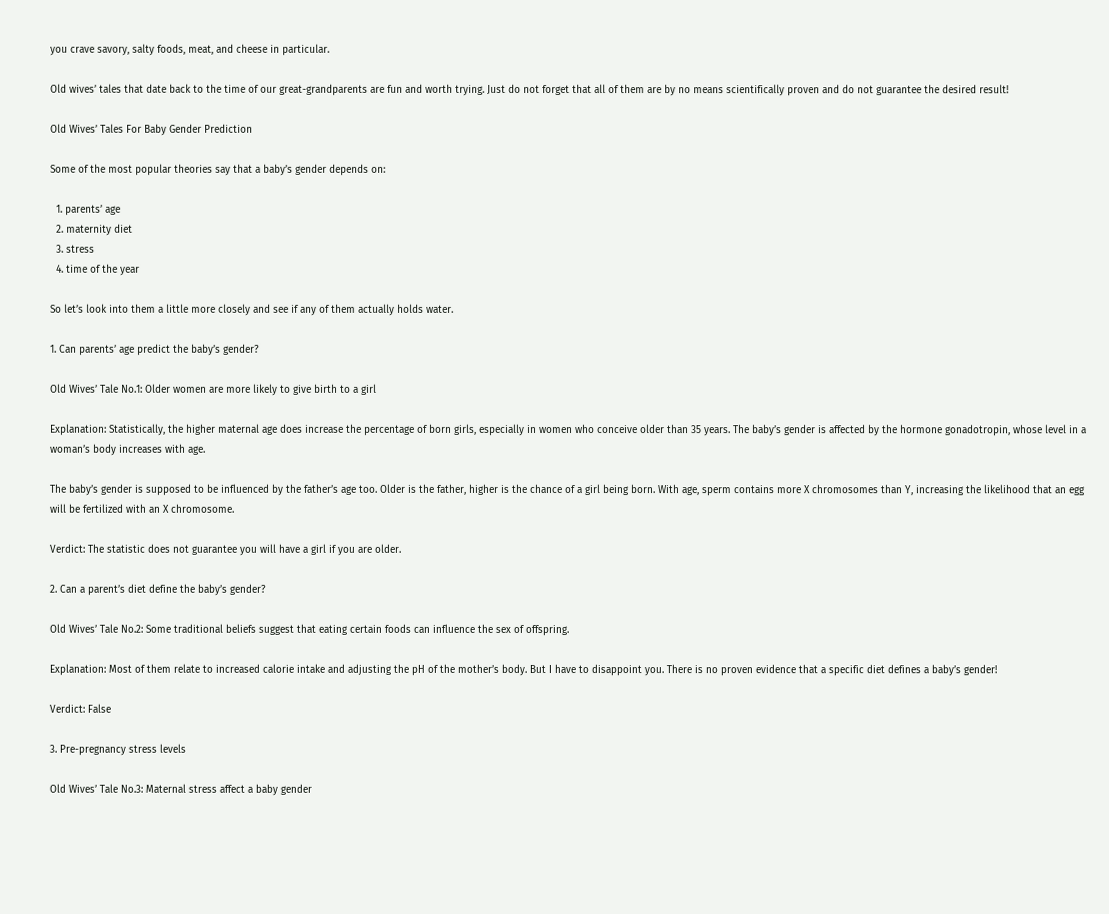you crave savory, salty foods, meat, and cheese in particular.

Old wives’ tales that date back to the time of our great-grandparents are fun and worth trying. Just do not forget that all of them are by no means scientifically proven and do not guarantee the desired result!

Old Wives’ Tales For Baby Gender Prediction

Some of the most popular theories say that a baby’s gender depends on:

  1. parents’ age
  2. maternity diet
  3. stress
  4. time of the year

So let’s look into them a little more closely and see if any of them actually holds water.

1. Can parents’ age predict the baby’s gender?

Old Wives’ Tale No.1: Older women are more likely to give birth to a girl

Explanation: Statistically, the higher maternal age does increase the percentage of born girls, especially in women who conceive older than 35 years. The baby’s gender is affected by the hormone gonadotropin, whose level in a woman’s body increases with age.

The baby’s gender is supposed to be influenced by the father’s age too. Older is the father, higher is the chance of a girl being born. With age, sperm contains more X chromosomes than Y, increasing the likelihood that an egg will be fertilized with an X chromosome.

Verdict: The statistic does not guarantee you will have a girl if you are older.

2. Can a parent’s diet define the baby’s gender?

Old Wives’ Tale No.2: Some traditional beliefs suggest that eating certain foods can influence the sex of offspring.

Explanation: Most of them relate to increased calorie intake and adjusting the pH of the mother’s body. But I have to disappoint you. There is no proven evidence that a specific diet defines a baby’s gender!

Verdict: False

3. Pre-pregnancy stress levels

Old Wives’ Tale No.3: Maternal stress affect a baby gender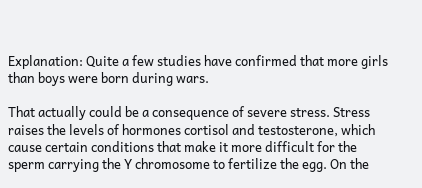Explanation: Quite a few studies have confirmed that more girls than boys were born during wars.

That actually could be a consequence of severe stress. Stress raises the levels of hormones cortisol and testosterone, which cause certain conditions that make it more difficult for the sperm carrying the Y chromosome to fertilize the egg. On the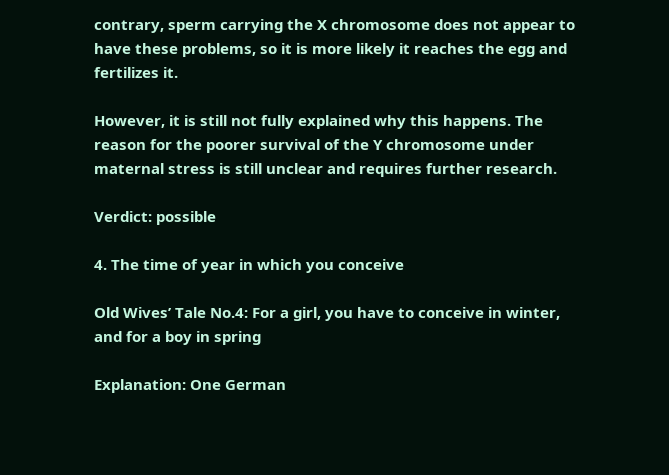contrary, sperm carrying the X chromosome does not appear to have these problems, so it is more likely it reaches the egg and fertilizes it.

However, it is still not fully explained why this happens. The reason for the poorer survival of the Y chromosome under maternal stress is still unclear and requires further research.

Verdict: possible

4. The time of year in which you conceive

Old Wives’ Tale No.4: For a girl, you have to conceive in winter, and for a boy in spring

Explanation: One German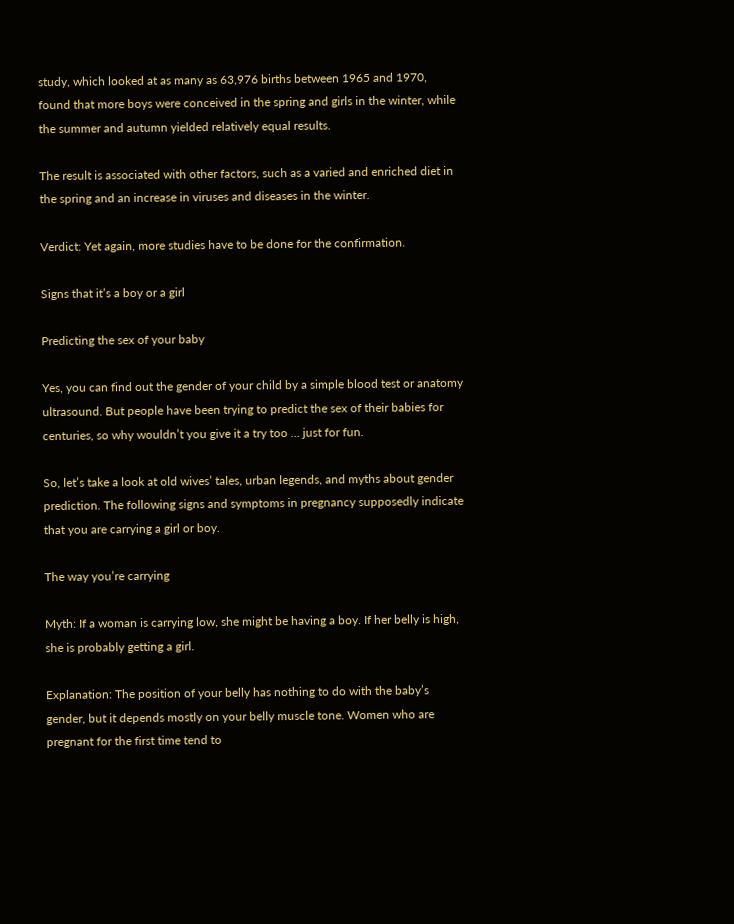study, which looked at as many as 63,976 births between 1965 and 1970, found that more boys were conceived in the spring and girls in the winter, while the summer and autumn yielded relatively equal results.

The result is associated with other factors, such as a varied and enriched diet in the spring and an increase in viruses and diseases in the winter.

Verdict: Yet again, more studies have to be done for the confirmation.

Signs that it’s a boy or a girl

Predicting the sex of your baby

Yes, you can find out the gender of your child by a simple blood test or anatomy ultrasound. But people have been trying to predict the sex of their babies for centuries, so why wouldn’t you give it a try too … just for fun.

So, let’s take a look at old wives’ tales, urban legends, and myths about gender prediction. The following signs and symptoms in pregnancy supposedly indicate that you are carrying a girl or boy.

The way you’re carrying

Myth: If a woman is carrying low, she might be having a boy. If her belly is high, she is probably getting a girl.

Explanation: The position of your belly has nothing to do with the baby’s gender, but it depends mostly on your belly muscle tone. Women who are pregnant for the first time tend to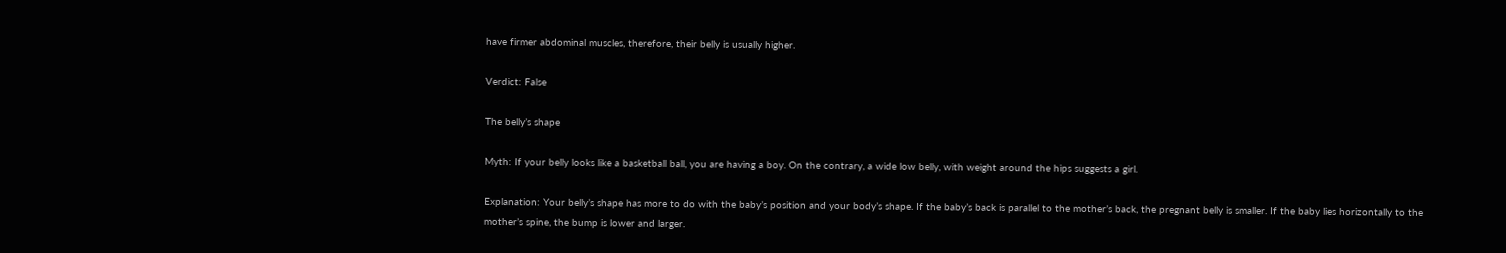have firmer abdominal muscles, therefore, their belly is usually higher.

Verdict: False

The belly’s shape

Myth: If your belly looks like a basketball ball, you are having a boy. On the contrary, a wide low belly, with weight around the hips suggests a girl.

Explanation: Your belly’s shape has more to do with the baby’s position and your body’s shape. If the baby’s back is parallel to the mother’s back, the pregnant belly is smaller. If the baby lies horizontally to the mother’s spine, the bump is lower and larger.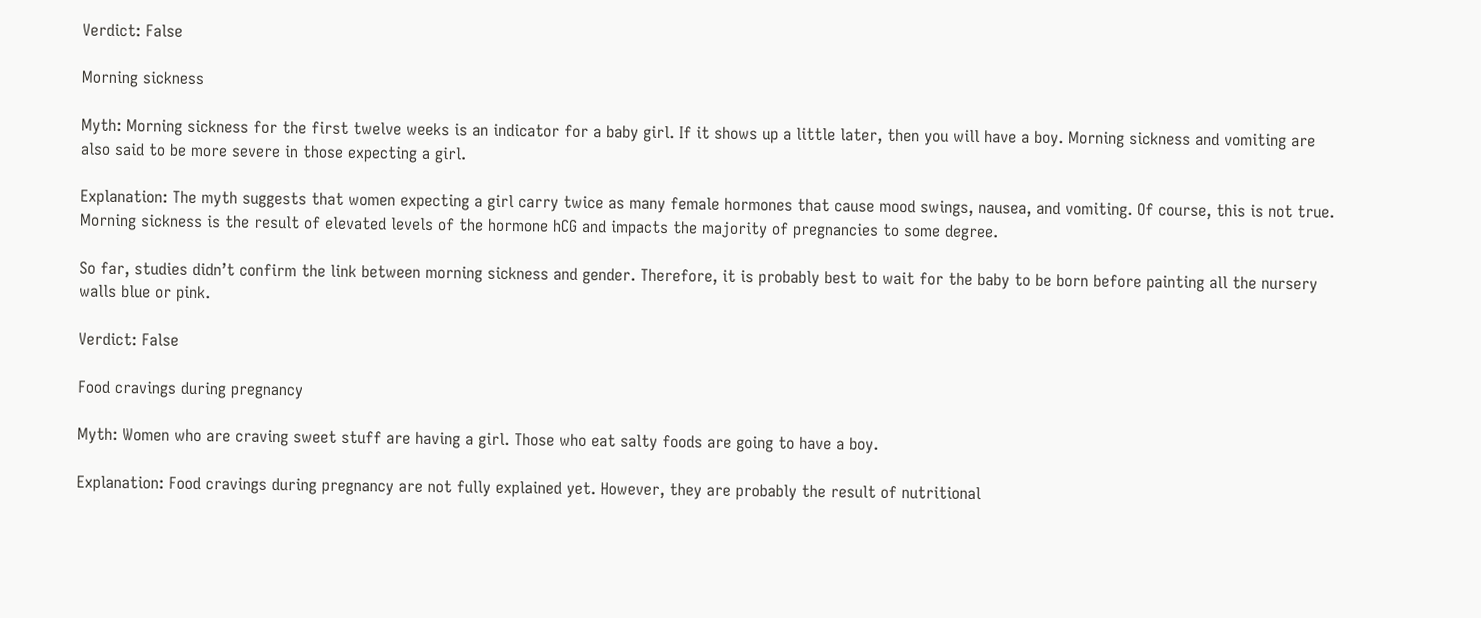Verdict: False

Morning sickness

Myth: Morning sickness for the first twelve weeks is an indicator for a baby girl. If it shows up a little later, then you will have a boy. Morning sickness and vomiting are also said to be more severe in those expecting a girl.

Explanation: The myth suggests that women expecting a girl carry twice as many female hormones that cause mood swings, nausea, and vomiting. Of course, this is not true. Morning sickness is the result of elevated levels of the hormone hCG and impacts the majority of pregnancies to some degree.

So far, studies didn’t confirm the link between morning sickness and gender. Therefore, it is probably best to wait for the baby to be born before painting all the nursery walls blue or pink.

Verdict: False

Food cravings during pregnancy

Myth: Women who are craving sweet stuff are having a girl. Those who eat salty foods are going to have a boy.

Explanation: Food cravings during pregnancy are not fully explained yet. However, they are probably the result of nutritional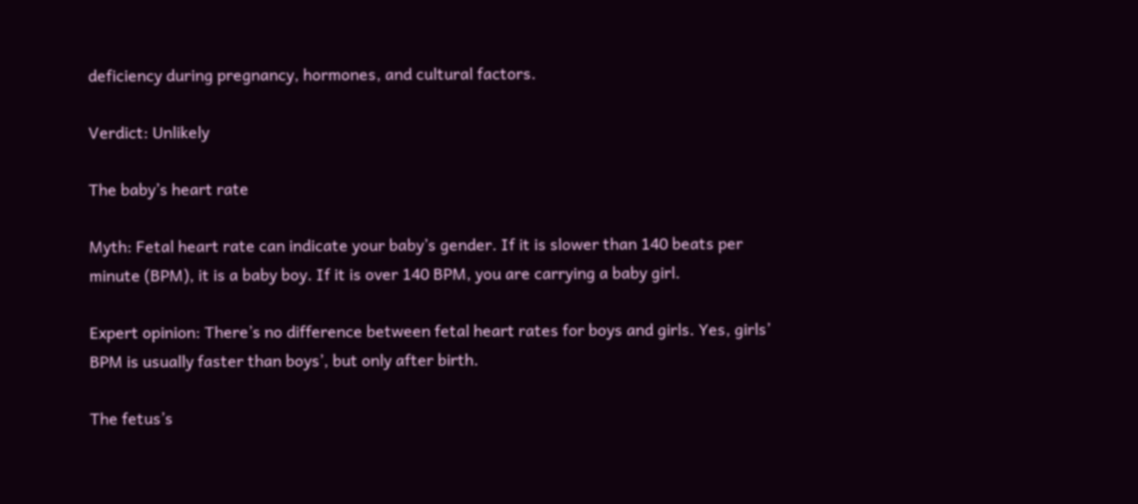deficiency during pregnancy, hormones, and cultural factors.

Verdict: Unlikely

The baby’s heart rate

Myth: Fetal heart rate can indicate your baby’s gender. If it is slower than 140 beats per minute (BPM), it is a baby boy. If it is over 140 BPM, you are carrying a baby girl.

Expert opinion: There’s no difference between fetal heart rates for boys and girls. Yes, girls’ BPM is usually faster than boys’, but only after birth.

The fetus’s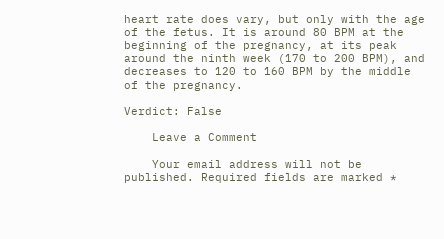heart rate does vary, but only with the age of the fetus. It is around 80 BPM at the beginning of the pregnancy, at its peak around the ninth week (170 to 200 BPM), and decreases to 120 to 160 BPM by the middle of the pregnancy.

Verdict: False

    Leave a Comment

    Your email address will not be published. Required fields are marked *